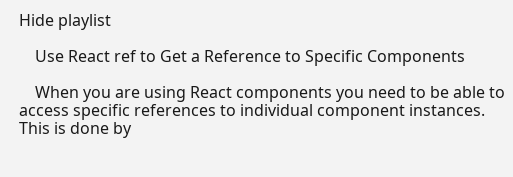Hide playlist

    Use React ref to Get a Reference to Specific Components

    When you are using React components you need to be able to access specific references to individual component instances. This is done by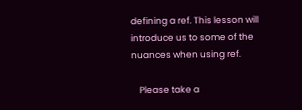defining a ref. This lesson will introduce us to some of the nuances when using ref.

    Please take a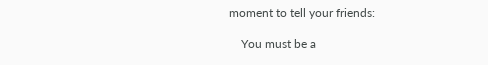moment to tell your friends:

    You must be a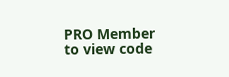PRO Member to view code